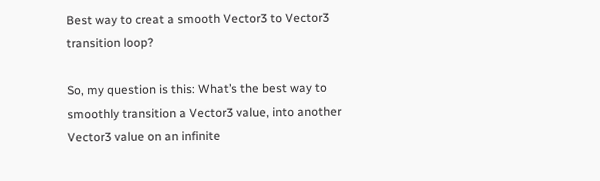Best way to creat a smooth Vector3 to Vector3 transition loop?

So, my question is this: What’s the best way to smoothly transition a Vector3 value, into another Vector3 value on an infinite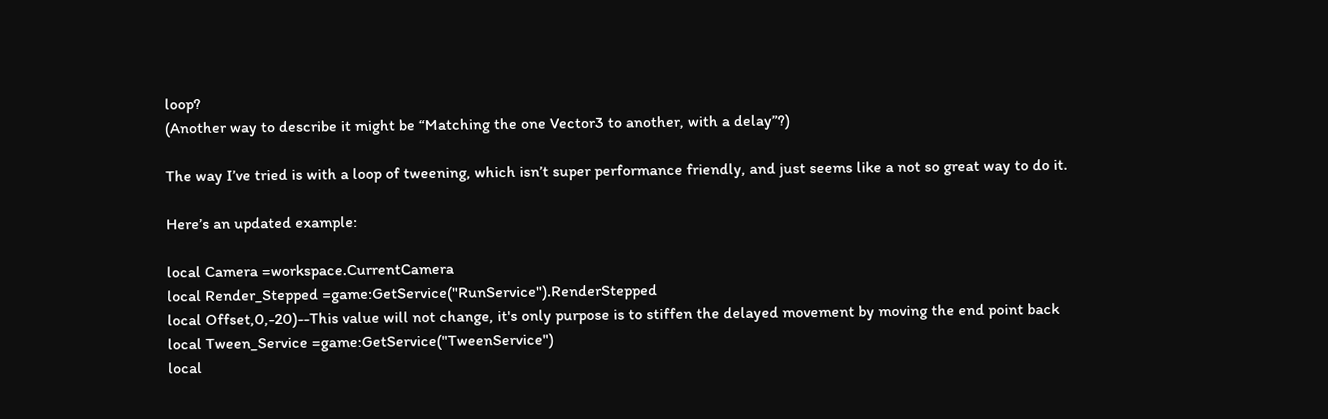loop?
(Another way to describe it might be “Matching the one Vector3 to another, with a delay”?)

The way I’ve tried is with a loop of tweening, which isn’t super performance friendly, and just seems like a not so great way to do it.

Here’s an updated example:

local Camera =workspace.CurrentCamera
local Render_Stepped =game:GetService("RunService").RenderStepped
local Offset,0,-20)--This value will not change, it's only purpose is to stiffen the delayed movement by moving the end point back
local Tween_Service =game:GetService("TweenService")
local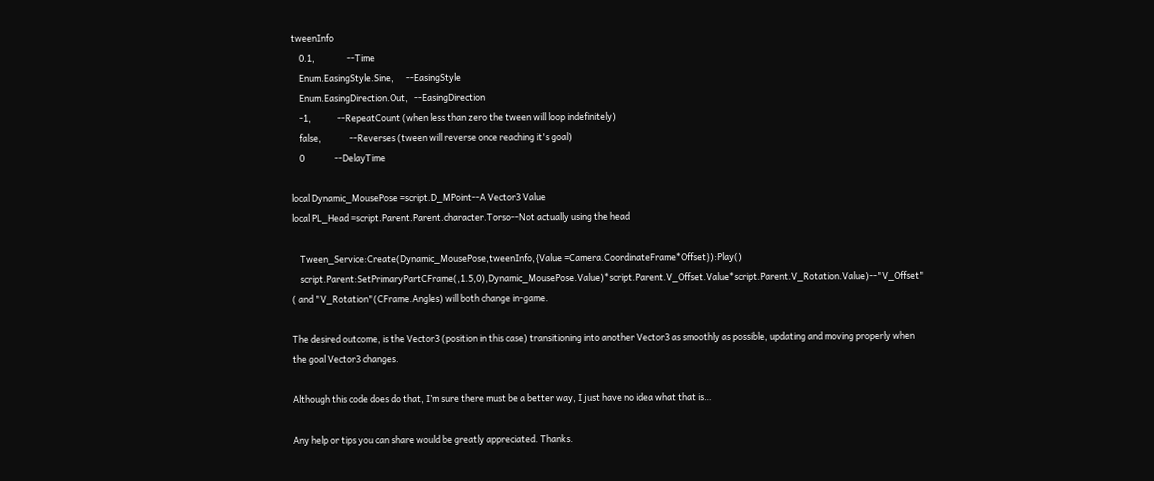tweenInfo
    0.1,                --Time
    Enum.EasingStyle.Sine,      --EasingStyle
    Enum.EasingDirection.Out,   --EasingDirection
    -1,             --RepeatCount (when less than zero the tween will loop indefinitely)
    false,              --Reverses (tween will reverse once reaching it's goal)
    0               --DelayTime

local Dynamic_MousePose =script.D_MPoint--A Vector3 Value
local PL_Head =script.Parent.Parent.character.Torso--Not actually using the head

    Tween_Service:Create(Dynamic_MousePose,tweenInfo,{Value =Camera.CoordinateFrame*Offset}):Play()
    script.Parent:SetPrimaryPartCFrame(,1.5,0),Dynamic_MousePose.Value)*script.Parent.V_Offset.Value*script.Parent.V_Rotation.Value)--"V_Offset" ( and "V_Rotation"(CFrame.Angles) will both change in-game.

The desired outcome, is the Vector3 (position in this case) transitioning into another Vector3 as smoothly as possible, updating and moving properly when the goal Vector3 changes.

Although this code does do that, I’m sure there must be a better way, I just have no idea what that is…

Any help or tips you can share would be greatly appreciated. Thanks.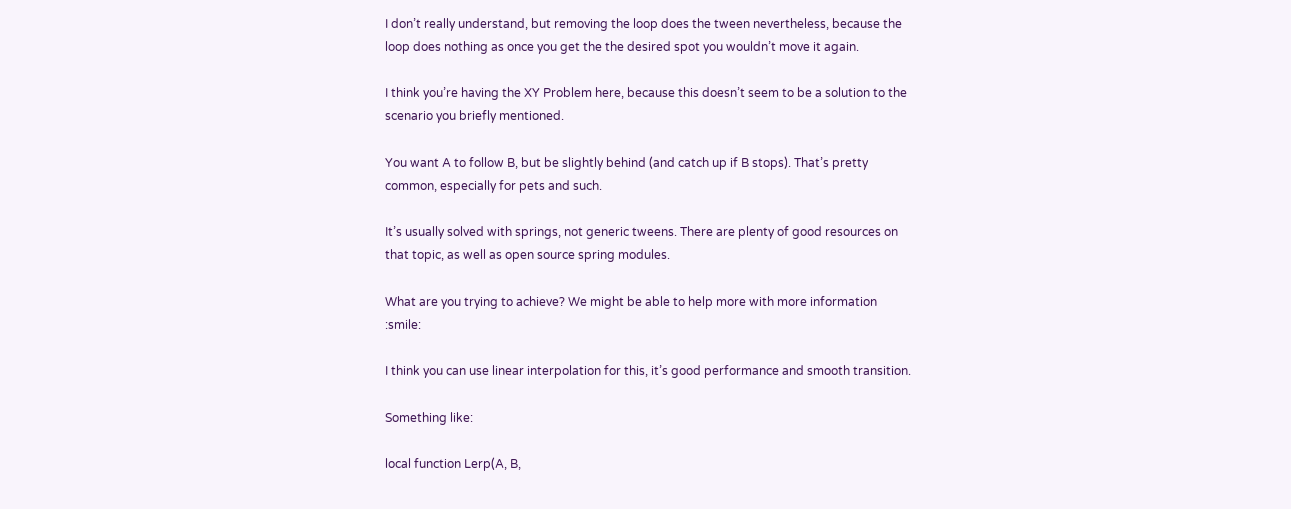I don’t really understand, but removing the loop does the tween nevertheless, because the loop does nothing as once you get the the desired spot you wouldn’t move it again.

I think you’re having the XY Problem here, because this doesn’t seem to be a solution to the scenario you briefly mentioned.

You want A to follow B, but be slightly behind (and catch up if B stops). That’s pretty common, especially for pets and such.

It’s usually solved with springs, not generic tweens. There are plenty of good resources on that topic, as well as open source spring modules.

What are you trying to achieve? We might be able to help more with more information :smile:

I think you can use linear interpolation for this, it’s good performance and smooth transition.

Something like:

local function Lerp(A, B,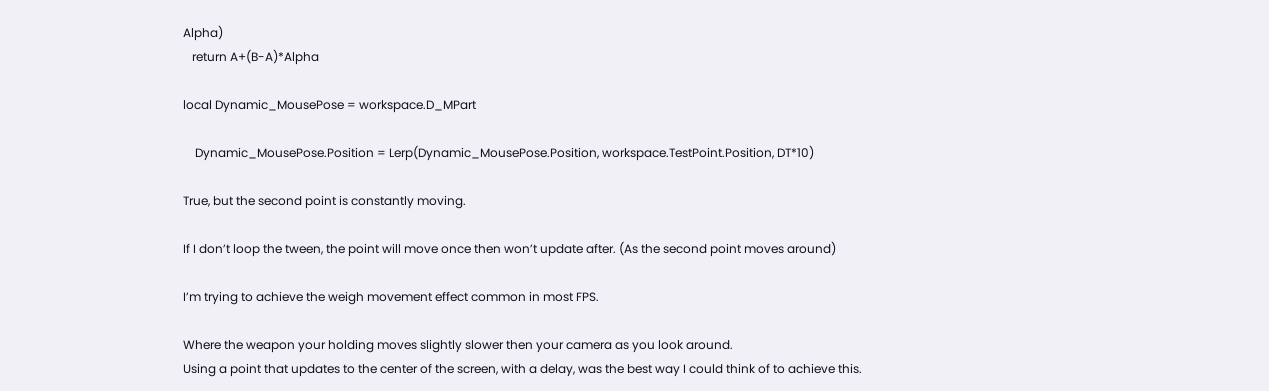Alpha)
   return A+(B-A)*Alpha

local Dynamic_MousePose = workspace.D_MPart

    Dynamic_MousePose.Position = Lerp(Dynamic_MousePose.Position, workspace.TestPoint.Position, DT*10)

True, but the second point is constantly moving.

If I don’t loop the tween, the point will move once then won’t update after. (As the second point moves around)

I’m trying to achieve the weigh movement effect common in most FPS.

Where the weapon your holding moves slightly slower then your camera as you look around.
Using a point that updates to the center of the screen, with a delay, was the best way I could think of to achieve this.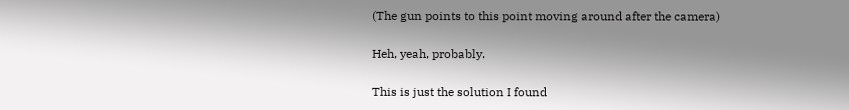(The gun points to this point moving around after the camera)

Heh, yeah, probably.

This is just the solution I found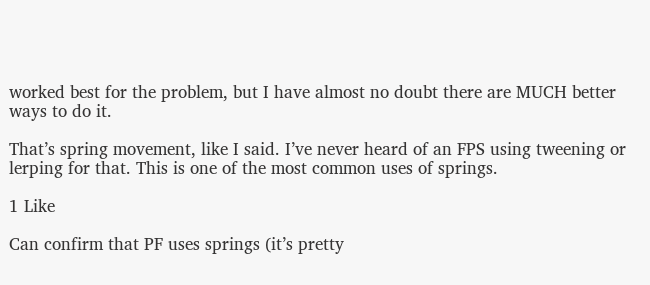worked best for the problem, but I have almost no doubt there are MUCH better ways to do it.

That’s spring movement, like I said. I’ve never heard of an FPS using tweening or lerping for that. This is one of the most common uses of springs.

1 Like

Can confirm that PF uses springs (it’s pretty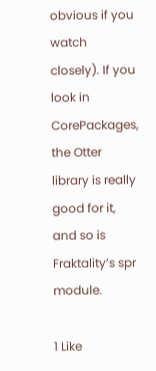obvious if you watch closely). If you look in CorePackages, the Otter library is really good for it, and so is Fraktality’s spr module.

1 Like